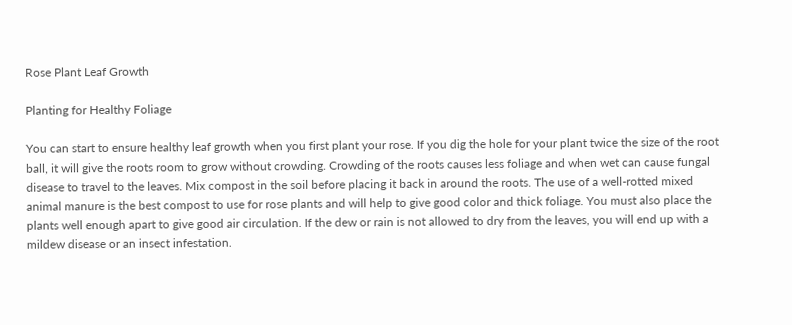Rose Plant Leaf Growth

Planting for Healthy Foliage

You can start to ensure healthy leaf growth when you first plant your rose. If you dig the hole for your plant twice the size of the root ball, it will give the roots room to grow without crowding. Crowding of the roots causes less foliage and when wet can cause fungal disease to travel to the leaves. Mix compost in the soil before placing it back in around the roots. The use of a well-rotted mixed animal manure is the best compost to use for rose plants and will help to give good color and thick foliage. You must also place the plants well enough apart to give good air circulation. If the dew or rain is not allowed to dry from the leaves, you will end up with a mildew disease or an insect infestation.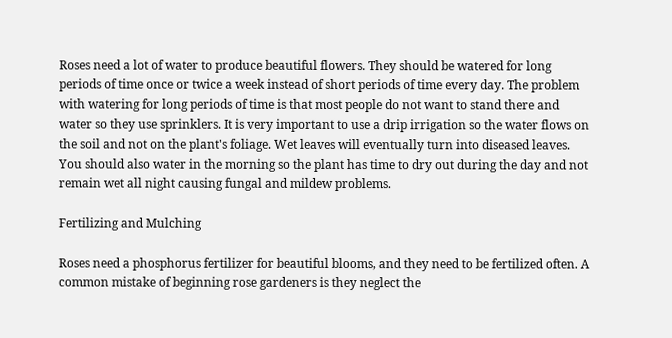Roses need a lot of water to produce beautiful flowers. They should be watered for long periods of time once or twice a week instead of short periods of time every day. The problem with watering for long periods of time is that most people do not want to stand there and water so they use sprinklers. It is very important to use a drip irrigation so the water flows on the soil and not on the plant's foliage. Wet leaves will eventually turn into diseased leaves. You should also water in the morning so the plant has time to dry out during the day and not remain wet all night causing fungal and mildew problems.

Fertilizing and Mulching

Roses need a phosphorus fertilizer for beautiful blooms, and they need to be fertilized often. A common mistake of beginning rose gardeners is they neglect the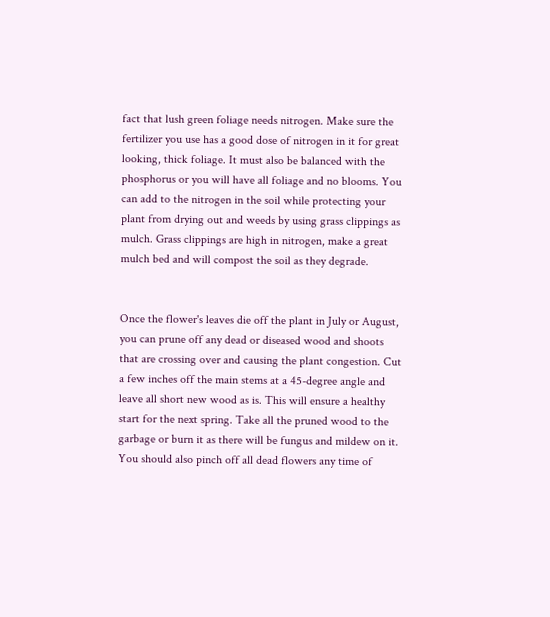fact that lush green foliage needs nitrogen. Make sure the fertilizer you use has a good dose of nitrogen in it for great looking, thick foliage. It must also be balanced with the phosphorus or you will have all foliage and no blooms. You can add to the nitrogen in the soil while protecting your plant from drying out and weeds by using grass clippings as mulch. Grass clippings are high in nitrogen, make a great mulch bed and will compost the soil as they degrade.


Once the flower's leaves die off the plant in July or August, you can prune off any dead or diseased wood and shoots that are crossing over and causing the plant congestion. Cut a few inches off the main stems at a 45-degree angle and leave all short new wood as is. This will ensure a healthy start for the next spring. Take all the pruned wood to the garbage or burn it as there will be fungus and mildew on it. You should also pinch off all dead flowers any time of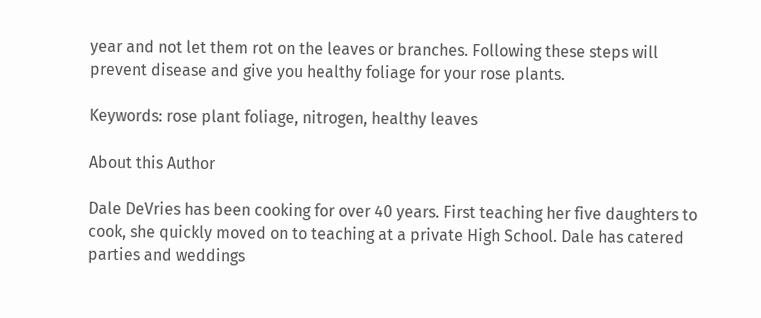year and not let them rot on the leaves or branches. Following these steps will prevent disease and give you healthy foliage for your rose plants.

Keywords: rose plant foliage, nitrogen, healthy leaves

About this Author

Dale DeVries has been cooking for over 40 years. First teaching her five daughters to cook, she quickly moved on to teaching at a private High School. Dale has catered parties and weddings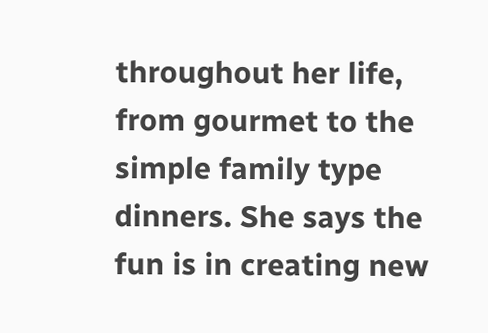throughout her life, from gourmet to the simple family type dinners. She says the fun is in creating new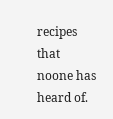recipes that noone has heard of.